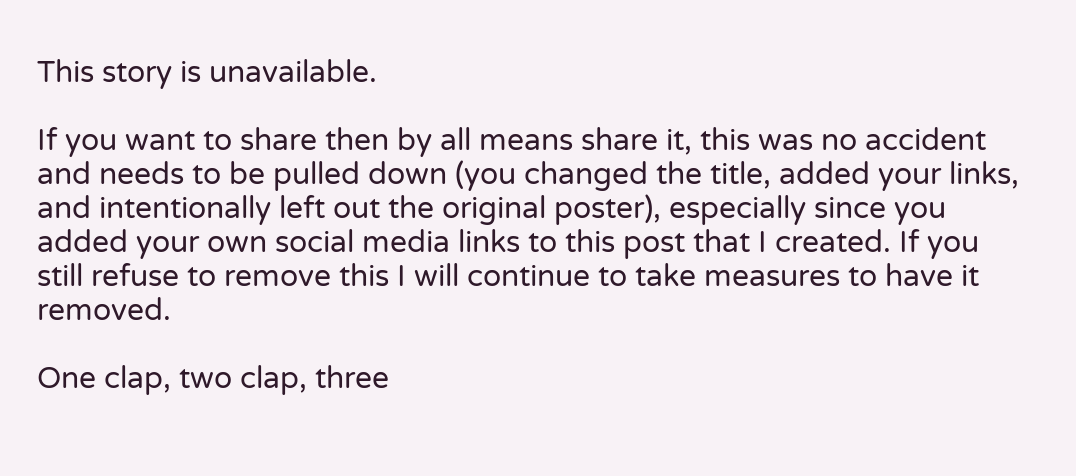This story is unavailable.

If you want to share then by all means share it, this was no accident and needs to be pulled down (you changed the title, added your links, and intentionally left out the original poster), especially since you added your own social media links to this post that I created. If you still refuse to remove this I will continue to take measures to have it removed.

One clap, two clap, three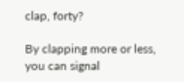clap, forty?

By clapping more or less, you can signal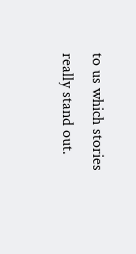to us which stories really stand out.